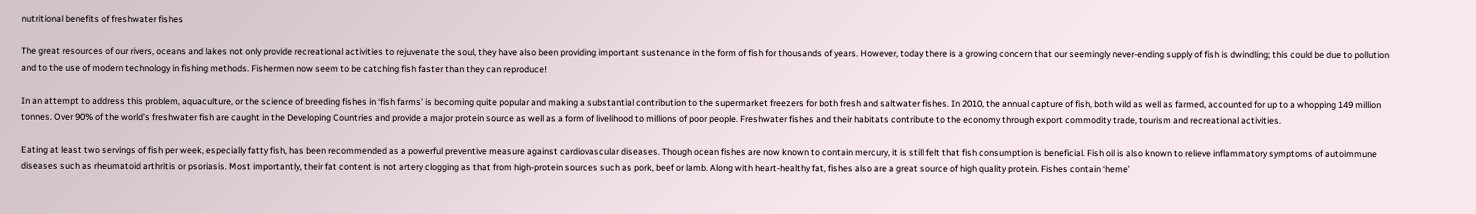nutritional benefits of freshwater fishes

The great resources of our rivers, oceans and lakes not only provide recreational activities to rejuvenate the soul, they have also been providing important sustenance in the form of fish for thousands of years. However, today there is a growing concern that our seemingly never-ending supply of fish is dwindling; this could be due to pollution and to the use of modern technology in fishing methods. Fishermen now seem to be catching fish faster than they can reproduce!

In an attempt to address this problem, aquaculture, or the science of breeding fishes in ‘fish farms’ is becoming quite popular and making a substantial contribution to the supermarket freezers for both fresh and saltwater fishes. In 2010, the annual capture of fish, both wild as well as farmed, accounted for up to a whopping 149 million tonnes. Over 90% of the world’s freshwater fish are caught in the Developing Countries and provide a major protein source as well as a form of livelihood to millions of poor people. Freshwater fishes and their habitats contribute to the economy through export commodity trade, tourism and recreational activities.

Eating at least two servings of fish per week, especially fatty fish, has been recommended as a powerful preventive measure against cardiovascular diseases. Though ocean fishes are now known to contain mercury, it is still felt that fish consumption is beneficial. Fish oil is also known to relieve inflammatory symptoms of autoimmune diseases such as rheumatoid arthritis or psoriasis. Most importantly, their fat content is not artery clogging as that from high-protein sources such as pork, beef or lamb. Along with heart-healthy fat, fishes also are a great source of high quality protein. Fishes contain ‘heme’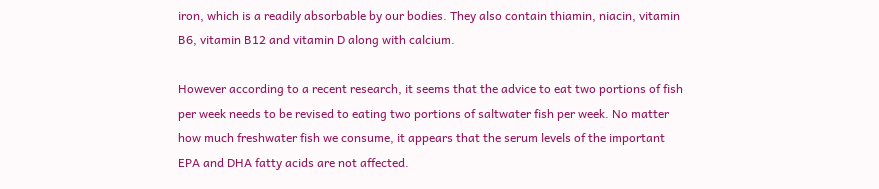iron, which is a readily absorbable by our bodies. They also contain thiamin, niacin, vitamin B6, vitamin B12 and vitamin D along with calcium.

However according to a recent research, it seems that the advice to eat two portions of fish per week needs to be revised to eating two portions of saltwater fish per week. No matter how much freshwater fish we consume, it appears that the serum levels of the important EPA and DHA fatty acids are not affected.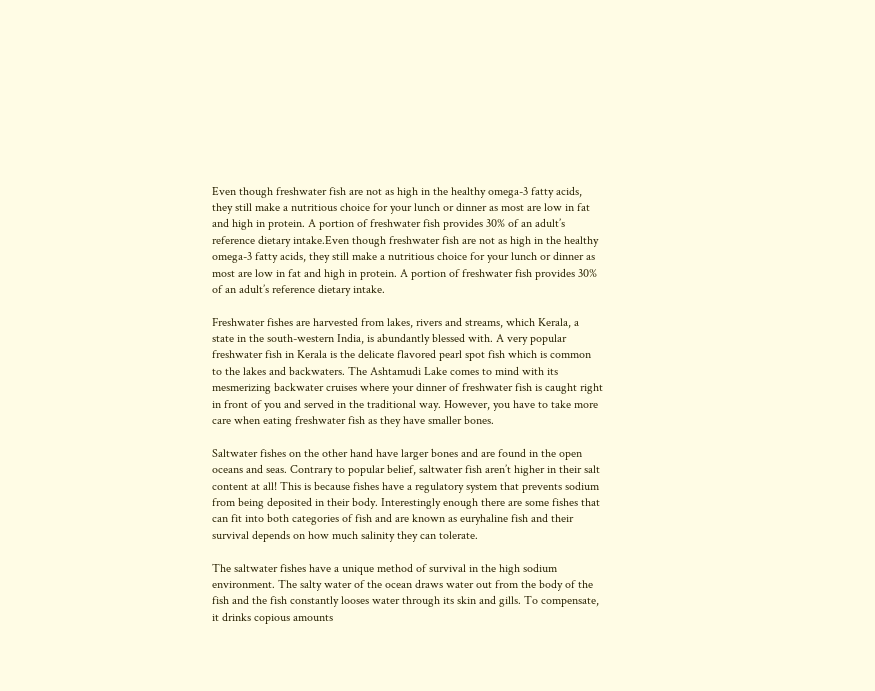Even though freshwater fish are not as high in the healthy omega-3 fatty acids, they still make a nutritious choice for your lunch or dinner as most are low in fat and high in protein. A portion of freshwater fish provides 30% of an adult’s reference dietary intake.Even though freshwater fish are not as high in the healthy omega-3 fatty acids, they still make a nutritious choice for your lunch or dinner as most are low in fat and high in protein. A portion of freshwater fish provides 30% of an adult’s reference dietary intake.

Freshwater fishes are harvested from lakes, rivers and streams, which Kerala, a state in the south-western India, is abundantly blessed with. A very popular freshwater fish in Kerala is the delicate flavored pearl spot fish which is common to the lakes and backwaters. The Ashtamudi Lake comes to mind with its mesmerizing backwater cruises where your dinner of freshwater fish is caught right in front of you and served in the traditional way. However, you have to take more care when eating freshwater fish as they have smaller bones.

Saltwater fishes on the other hand have larger bones and are found in the open oceans and seas. Contrary to popular belief, saltwater fish aren’t higher in their salt content at all! This is because fishes have a regulatory system that prevents sodium from being deposited in their body. Interestingly enough there are some fishes that can fit into both categories of fish and are known as euryhaline fish and their survival depends on how much salinity they can tolerate.

The saltwater fishes have a unique method of survival in the high sodium environment. The salty water of the ocean draws water out from the body of the fish and the fish constantly looses water through its skin and gills. To compensate, it drinks copious amounts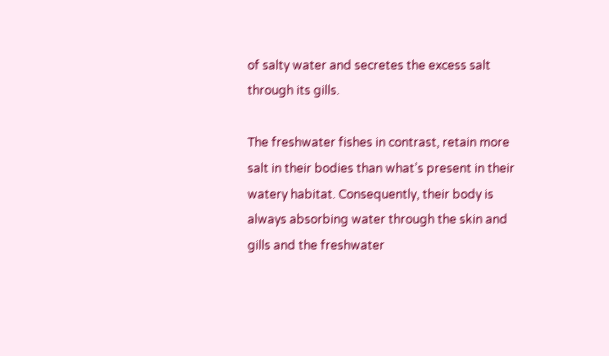of salty water and secretes the excess salt through its gills.

The freshwater fishes in contrast, retain more salt in their bodies than what’s present in their watery habitat. Consequently, their body is always absorbing water through the skin and gills and the freshwater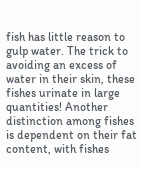fish has little reason to gulp water. The trick to avoiding an excess of water in their skin, these fishes urinate in large quantities! Another distinction among fishes is dependent on their fat content, with fishes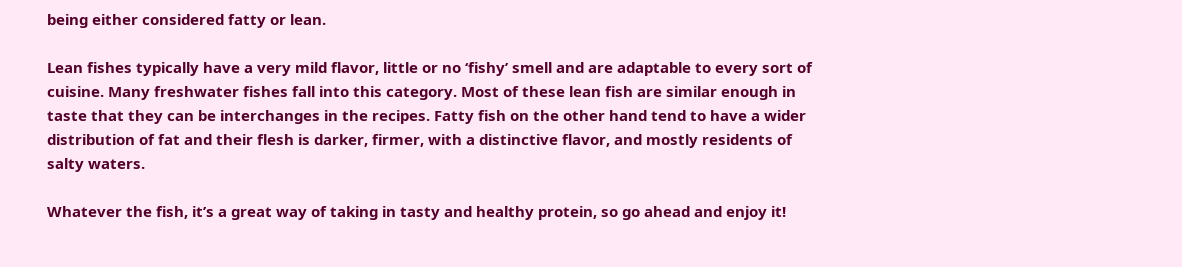being either considered fatty or lean.

Lean fishes typically have a very mild flavor, little or no ‘fishy’ smell and are adaptable to every sort of cuisine. Many freshwater fishes fall into this category. Most of these lean fish are similar enough in taste that they can be interchanges in the recipes. Fatty fish on the other hand tend to have a wider distribution of fat and their flesh is darker, firmer, with a distinctive flavor, and mostly residents of salty waters.

Whatever the fish, it’s a great way of taking in tasty and healthy protein, so go ahead and enjoy it!